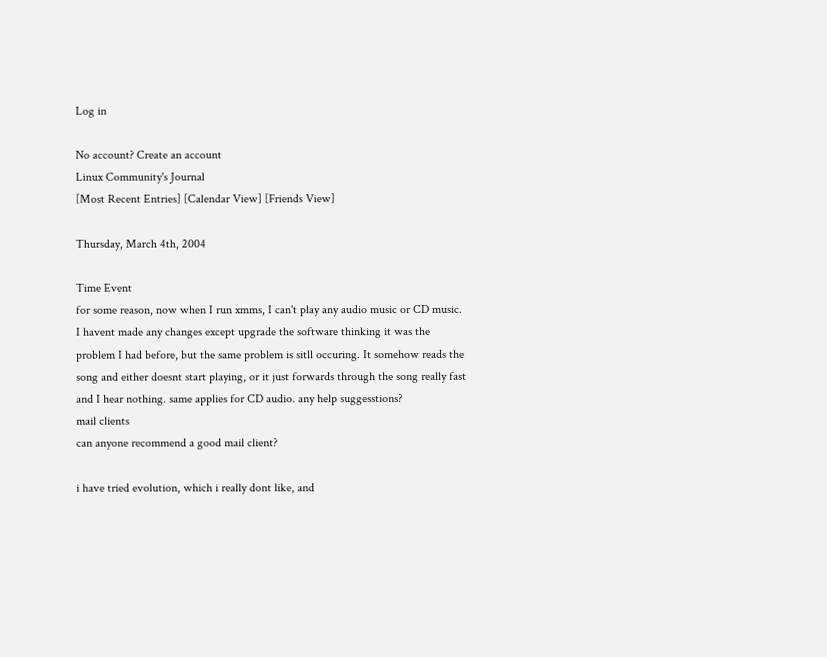Log in

No account? Create an account
Linux Community's Journal
[Most Recent Entries] [Calendar View] [Friends View]

Thursday, March 4th, 2004

Time Event
for some reason, now when I run xmms, I can't play any audio music or CD music. I havent made any changes except upgrade the software thinking it was the problem I had before, but the same problem is sitll occuring. It somehow reads the song and either doesnt start playing, or it just forwards through the song really fast and I hear nothing. same applies for CD audio. any help suggesstions?
mail clients
can anyone recommend a good mail client?

i have tried evolution, which i really dont like, and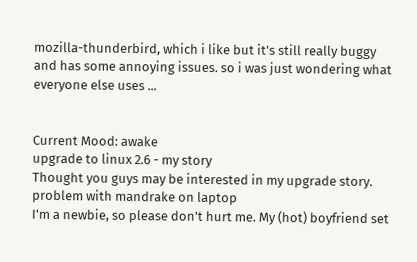mozilla-thunderbird, which i like but it's still really buggy and has some annoying issues. so i was just wondering what everyone else uses ...


Current Mood: awake
upgrade to linux 2.6 - my story
Thought you guys may be interested in my upgrade story.
problem with mandrake on laptop
I'm a newbie, so please don't hurt me. My (hot) boyfriend set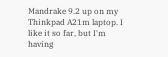Mandrake 9.2 up on my Thinkpad A21m laptop. I like it so far, but I'm having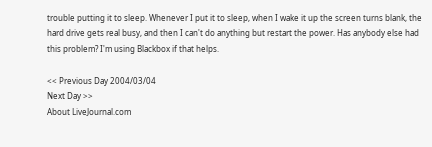trouble putting it to sleep. Whenever I put it to sleep, when I wake it up the screen turns blank, the hard drive gets real busy, and then I can't do anything but restart the power. Has anybody else had this problem? I'm using Blackbox if that helps.

<< Previous Day 2004/03/04
Next Day >>
About LiveJournal.com